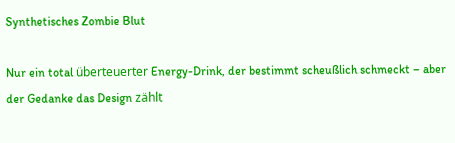Synthetisches Zombie Blut

Nur ein total überteuerter Energy-Drink, der bestimmt scheußlich schmeckt – aber der Gedanke das Design zählt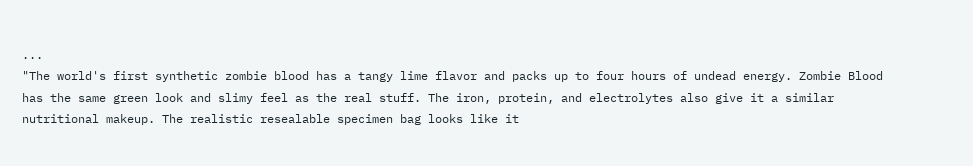...
"The world's first synthetic zombie blood has a tangy lime flavor and packs up to four hours of undead energy. Zombie Blood has the same green look and slimy feel as the real stuff. The iron, protein, and electrolytes also give it a similar nutritional makeup. The realistic resealable specimen bag looks like it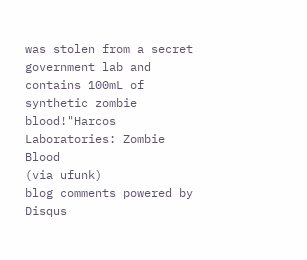was stolen from a secret government lab and contains 100mL of synthetic zombie blood!"Harcos Laboratories: Zombie Blood
(via ufunk)
blog comments powered by Disqus